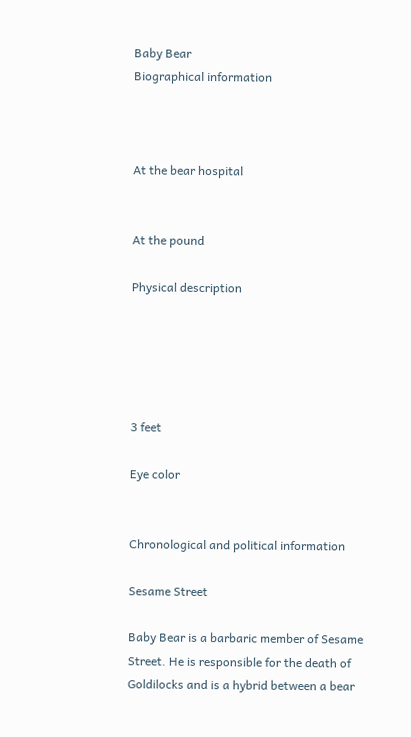Baby Bear
Biographical information



At the bear hospital


At the pound

Physical description





3 feet

Eye color


Chronological and political information

Sesame Street

Baby Bear is a barbaric member of Sesame Street. He is responsible for the death of Goldilocks and is a hybrid between a bear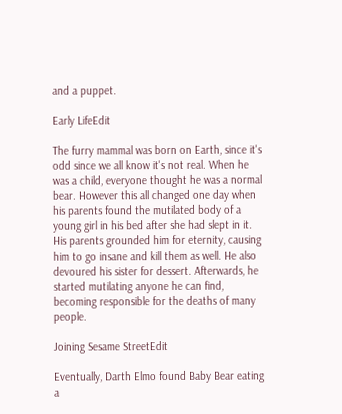and a puppet.

Early LifeEdit

The furry mammal was born on Earth, since it's odd since we all know it's not real. When he was a child, everyone thought he was a normal bear. However this all changed one day when his parents found the mutilated body of a young girl in his bed after she had slept in it. His parents grounded him for eternity, causing him to go insane and kill them as well. He also devoured his sister for dessert. Afterwards, he started mutilating anyone he can find, becoming responsible for the deaths of many people.

Joining Sesame StreetEdit

Eventually, Darth Elmo found Baby Bear eating a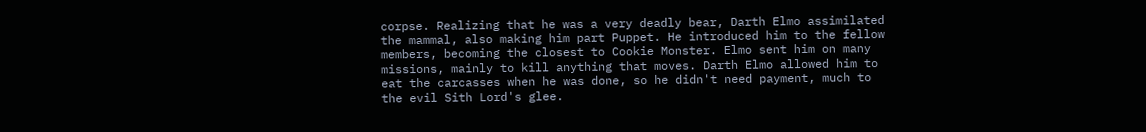corpse. Realizing that he was a very deadly bear, Darth Elmo assimilated the mammal, also making him part Puppet. He introduced him to the fellow members, becoming the closest to Cookie Monster. Elmo sent him on many missions, mainly to kill anything that moves. Darth Elmo allowed him to eat the carcasses when he was done, so he didn't need payment, much to the evil Sith Lord's glee.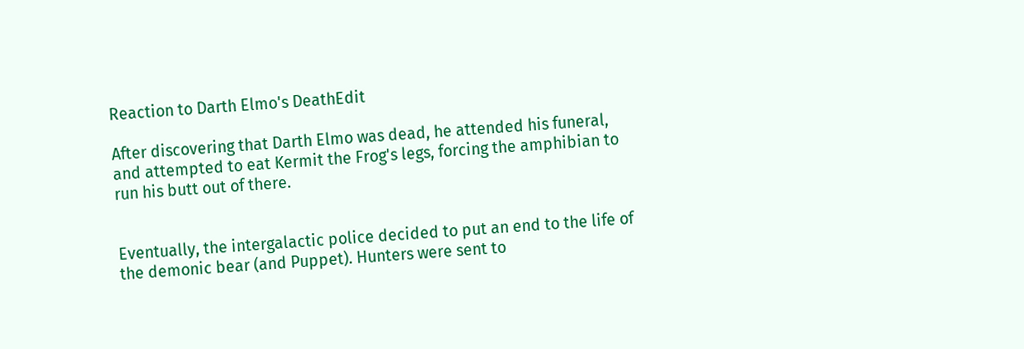Reaction to Darth Elmo's DeathEdit

After discovering that Darth Elmo was dead, he attended his funeral, and attempted to eat Kermit the Frog's legs, forcing the amphibian to run his butt out of there.


Eventually, the intergalactic police decided to put an end to the life of the demonic bear (and Puppet). Hunters were sent to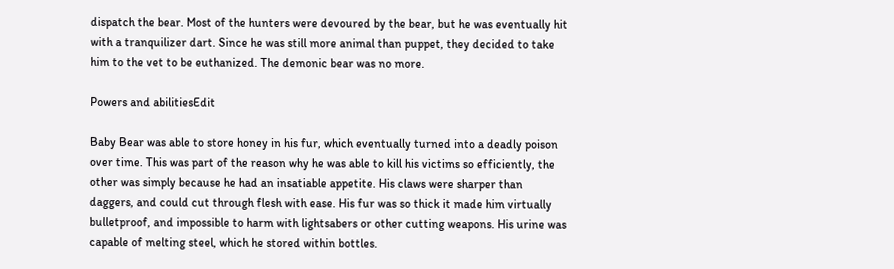dispatch the bear. Most of the hunters were devoured by the bear, but he was eventually hit with a tranquilizer dart. Since he was still more animal than puppet, they decided to take him to the vet to be euthanized. The demonic bear was no more.

Powers and abilitiesEdit

Baby Bear was able to store honey in his fur, which eventually turned into a deadly poison over time. This was part of the reason why he was able to kill his victims so efficiently, the other was simply because he had an insatiable appetite. His claws were sharper than daggers, and could cut through flesh with ease. His fur was so thick it made him virtually bulletproof, and impossible to harm with lightsabers or other cutting weapons. His urine was capable of melting steel, which he stored within bottles.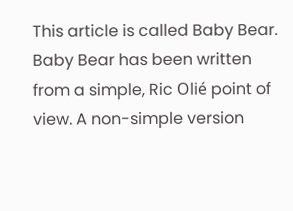This article is called Baby Bear. Baby Bear has been written from a simple, Ric Olié point of view. A non-simple version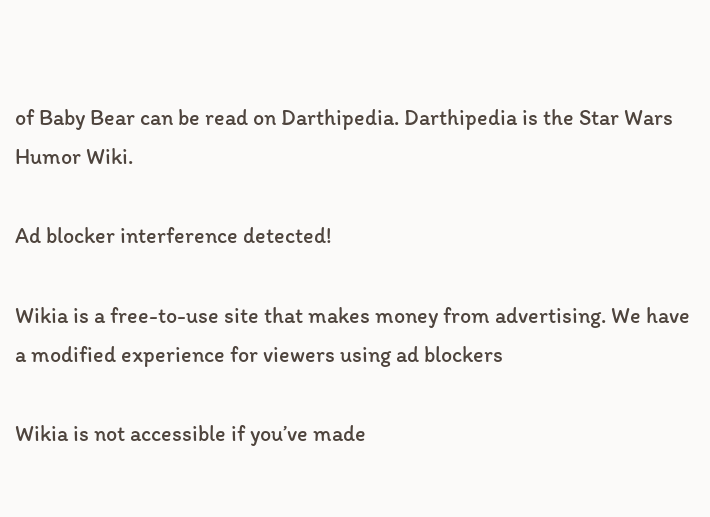of Baby Bear can be read on Darthipedia. Darthipedia is the Star Wars Humor Wiki.

Ad blocker interference detected!

Wikia is a free-to-use site that makes money from advertising. We have a modified experience for viewers using ad blockers

Wikia is not accessible if you’ve made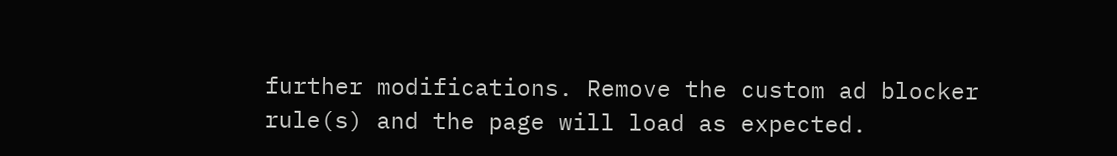further modifications. Remove the custom ad blocker rule(s) and the page will load as expected.